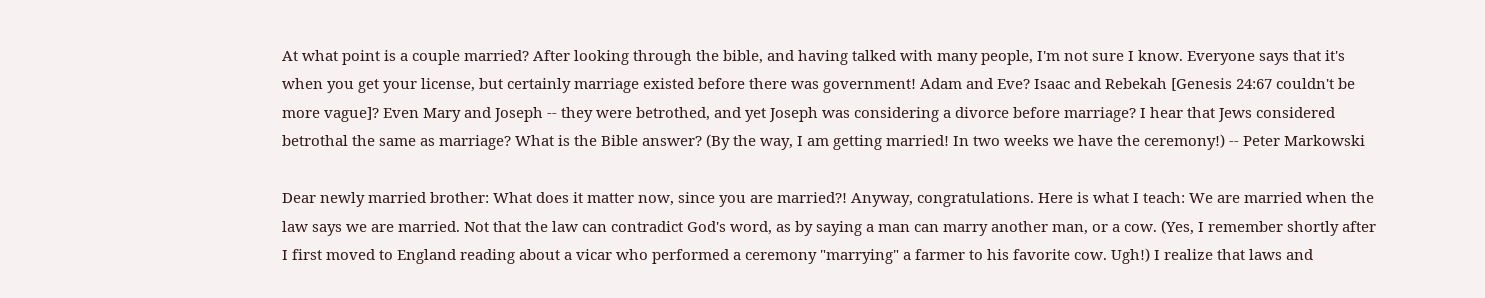At what point is a couple married? After looking through the bible, and having talked with many people, I'm not sure I know. Everyone says that it's when you get your license, but certainly marriage existed before there was government! Adam and Eve? Isaac and Rebekah [Genesis 24:67 couldn't be more vague]? Even Mary and Joseph -- they were betrothed, and yet Joseph was considering a divorce before marriage? I hear that Jews considered betrothal the same as marriage? What is the Bible answer? (By the way, I am getting married! In two weeks we have the ceremony!) -- Peter Markowski

Dear newly married brother: What does it matter now, since you are married?! Anyway, congratulations. Here is what I teach: We are married when the law says we are married. Not that the law can contradict God's word, as by saying a man can marry another man, or a cow. (Yes, I remember shortly after I first moved to England reading about a vicar who performed a ceremony "marrying" a farmer to his favorite cow. Ugh!) I realize that laws and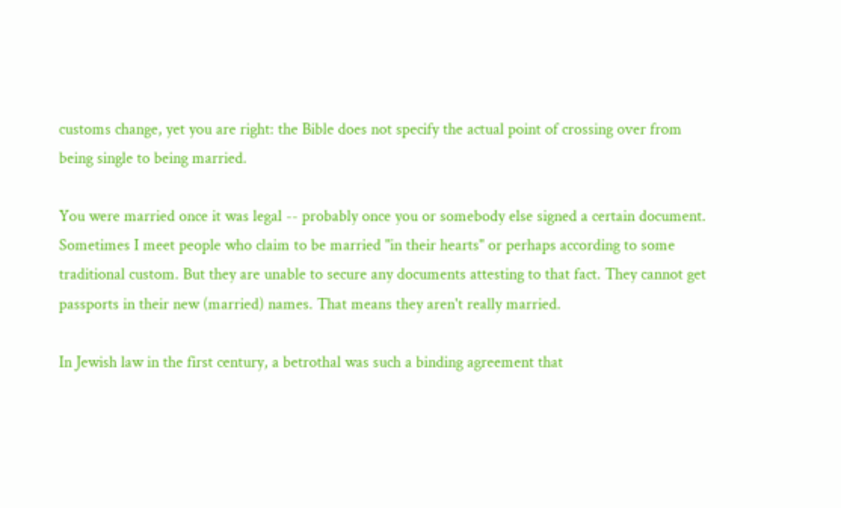customs change, yet you are right: the Bible does not specify the actual point of crossing over from being single to being married.

You were married once it was legal -- probably once you or somebody else signed a certain document. Sometimes I meet people who claim to be married "in their hearts" or perhaps according to some traditional custom. But they are unable to secure any documents attesting to that fact. They cannot get passports in their new (married) names. That means they aren't really married.

In Jewish law in the first century, a betrothal was such a binding agreement that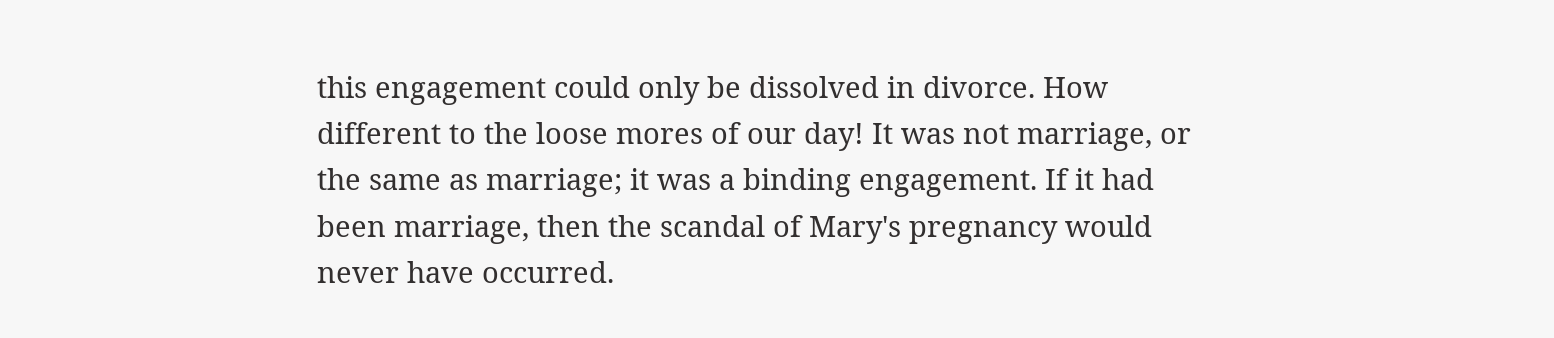this engagement could only be dissolved in divorce. How different to the loose mores of our day! It was not marriage, or the same as marriage; it was a binding engagement. If it had been marriage, then the scandal of Mary's pregnancy would never have occurred.